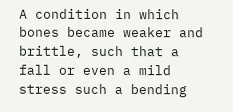A condition in which bones became weaker and brittle, such that a fall or even a mild stress such a bending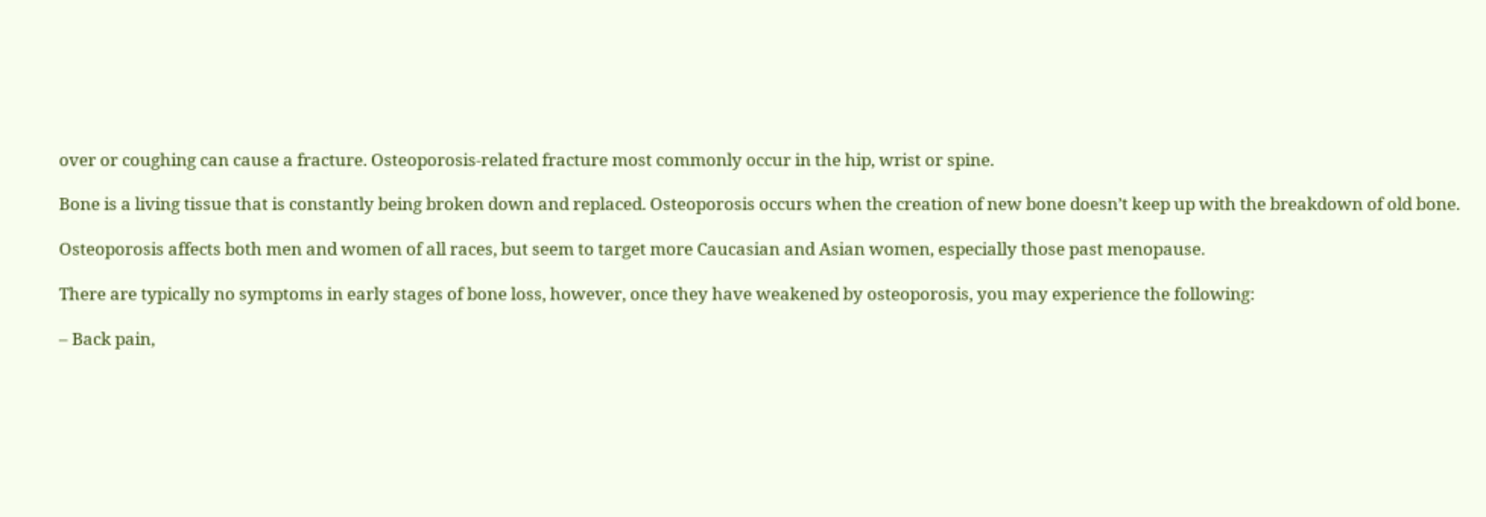over or coughing can cause a fracture. Osteoporosis-related fracture most commonly occur in the hip, wrist or spine.

Bone is a living tissue that is constantly being broken down and replaced. Osteoporosis occurs when the creation of new bone doesn’t keep up with the breakdown of old bone.

Osteoporosis affects both men and women of all races, but seem to target more Caucasian and Asian women, especially those past menopause.

There are typically no symptoms in early stages of bone loss, however, once they have weakened by osteoporosis, you may experience the following:

– Back pain,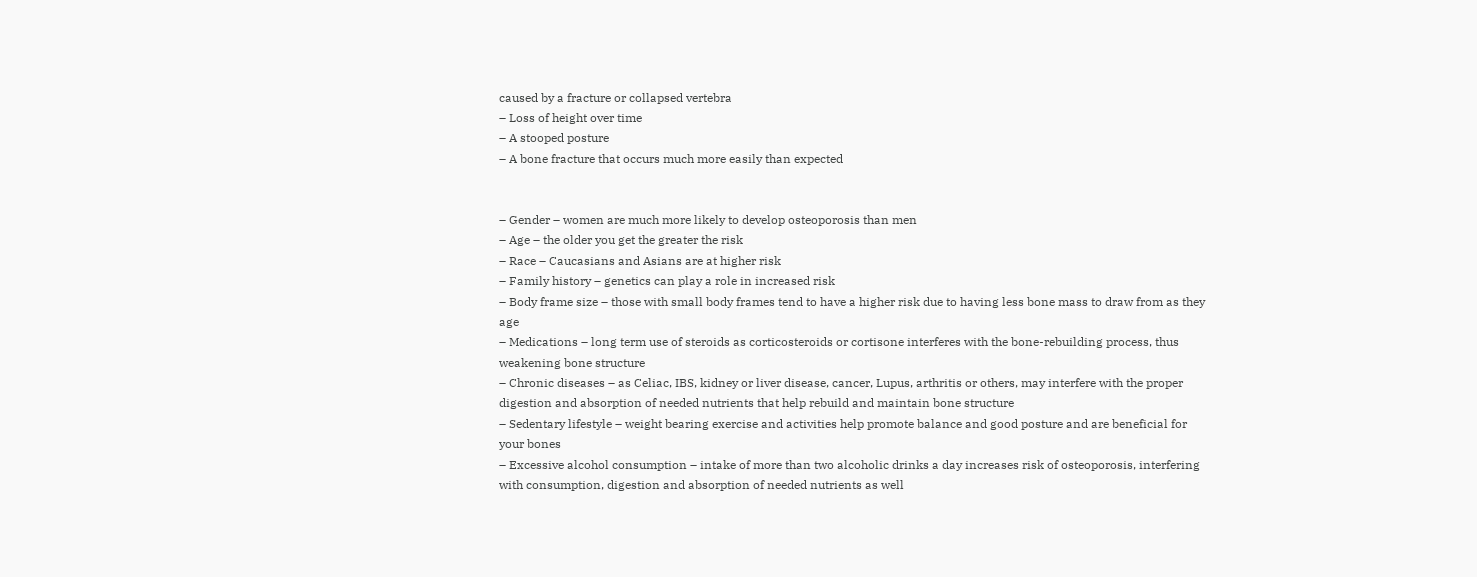caused by a fracture or collapsed vertebra
– Loss of height over time
– A stooped posture
– A bone fracture that occurs much more easily than expected


– Gender – women are much more likely to develop osteoporosis than men
– Age – the older you get the greater the risk
– Race – Caucasians and Asians are at higher risk
– Family history – genetics can play a role in increased risk
– Body frame size – those with small body frames tend to have a higher risk due to having less bone mass to draw from as they age
– Medications – long term use of steroids as corticosteroids or cortisone interferes with the bone-rebuilding process, thus weakening bone structure
– Chronic diseases – as Celiac, IBS, kidney or liver disease, cancer, Lupus, arthritis or others, may interfere with the proper digestion and absorption of needed nutrients that help rebuild and maintain bone structure
– Sedentary lifestyle – weight bearing exercise and activities help promote balance and good posture and are beneficial for your bones
– Excessive alcohol consumption – intake of more than two alcoholic drinks a day increases risk of osteoporosis, interfering with consumption, digestion and absorption of needed nutrients as well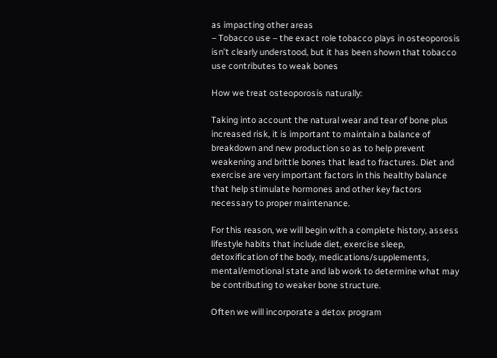as impacting other areas
– Tobacco use – the exact role tobacco plays in osteoporosis isn’t clearly understood, but it has been shown that tobacco use contributes to weak bones

How we treat osteoporosis naturally:

Taking into account the natural wear and tear of bone plus increased risk, it is important to maintain a balance of breakdown and new production so as to help prevent weakening and brittle bones that lead to fractures. Diet and exercise are very important factors in this healthy balance that help stimulate hormones and other key factors necessary to proper maintenance.

For this reason, we will begin with a complete history, assess lifestyle habits that include diet, exercise sleep, detoxification of the body, medications/supplements, mental/emotional state and lab work to determine what may be contributing to weaker bone structure.

Often we will incorporate a detox program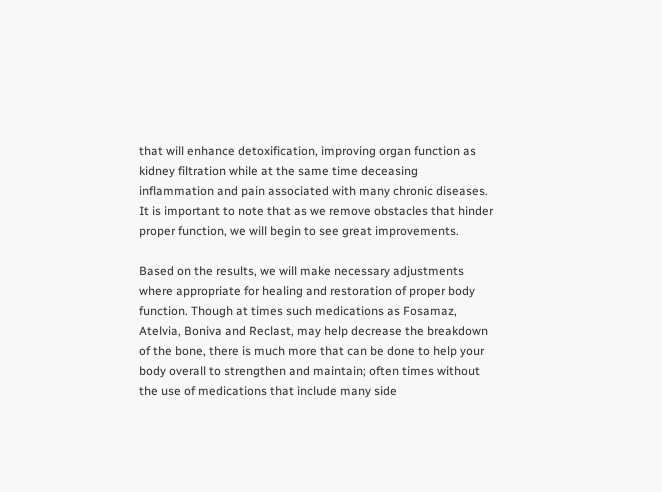that will enhance detoxification, improving organ function as kidney filtration while at the same time deceasing inflammation and pain associated with many chronic diseases. It is important to note that as we remove obstacles that hinder proper function, we will begin to see great improvements.

Based on the results, we will make necessary adjustments where appropriate for healing and restoration of proper body function. Though at times such medications as Fosamaz, Atelvia, Boniva and Reclast, may help decrease the breakdown of the bone, there is much more that can be done to help your body overall to strengthen and maintain; often times without the use of medications that include many side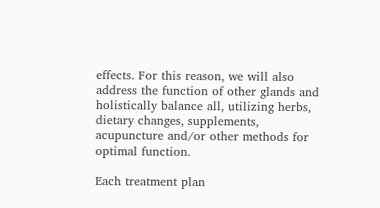effects. For this reason, we will also address the function of other glands and holistically balance all, utilizing herbs, dietary changes, supplements, acupuncture and/or other methods for optimal function.

Each treatment plan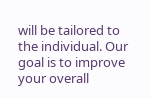will be tailored to the individual. Our goal is to improve your overall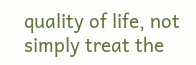quality of life, not simply treat the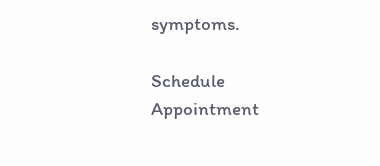symptoms.

Schedule Appointment